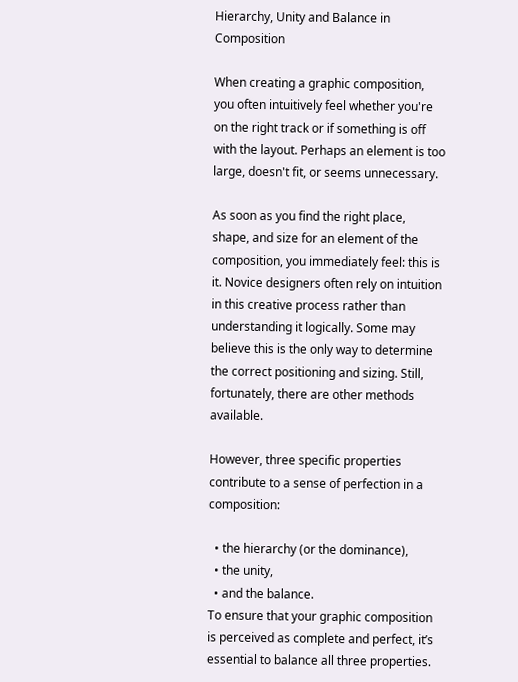Hierarchy, Unity and Balance in Composition

When creating a graphic composition, you often intuitively feel whether you're on the right track or if something is off with the layout. Perhaps an element is too large, doesn't fit, or seems unnecessary.

As soon as you find the right place, shape, and size for an element of the composition, you immediately feel: this is it. Novice designers often rely on intuition in this creative process rather than understanding it logically. Some may believe this is the only way to determine the correct positioning and sizing. Still, fortunately, there are other methods available.

However, three specific properties contribute to a sense of perfection in a composition:

  • the hierarchy (or the dominance),
  • the unity,
  • and the balance.
To ensure that your graphic composition is perceived as complete and perfect, it’s essential to balance all three properties.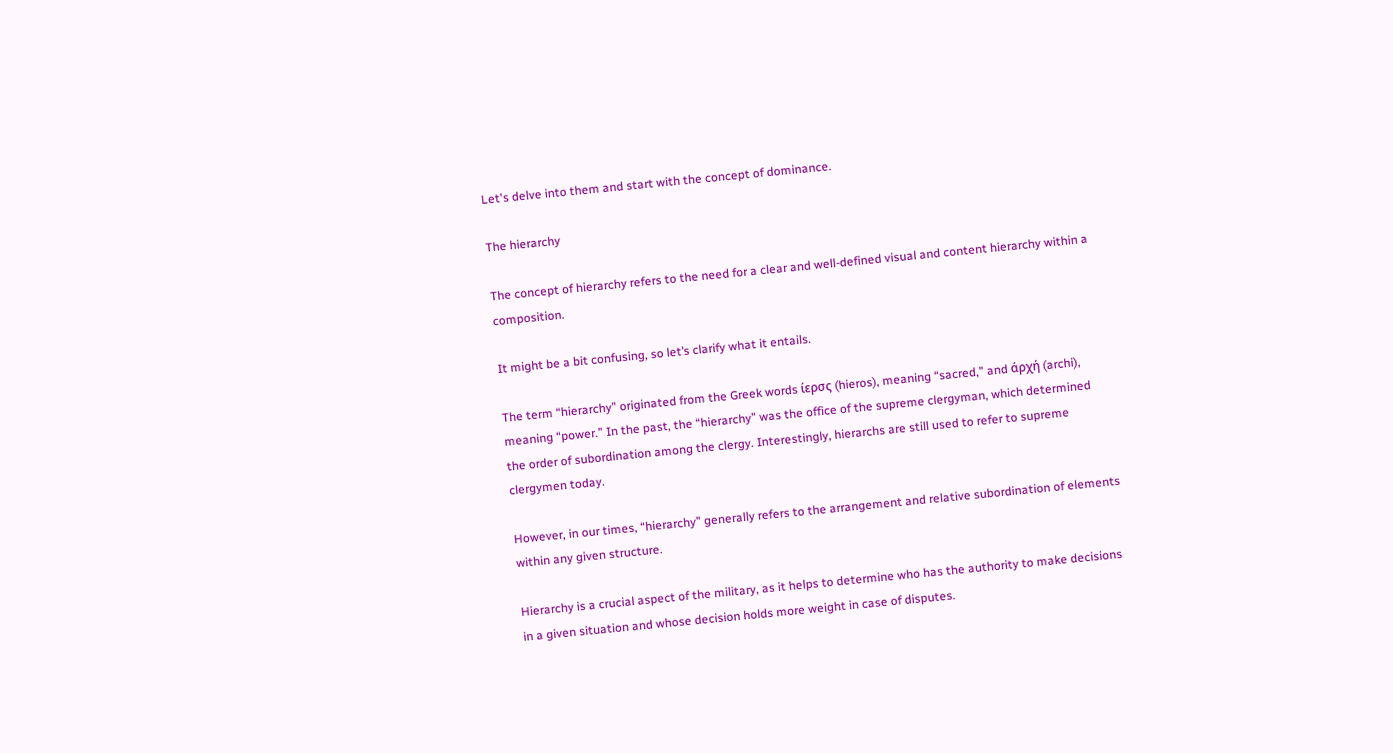Let's delve into them and start with the concept of dominance.

The hierarchy

The concept of hierarchy refers to the need for a clear and well-defined visual and content hierarchy within a composition.

It might be a bit confusing, so let’s clarify what it entails.

The term “hierarchy” originated from the Greek words ίερσς (hieros), meaning “sacred,” and άρχή (archi), meaning “power.” In the past, the “hierarchy” was the office of the supreme clergyman, which determined the order of subordination among the clergy. Interestingly, hierarchs are still used to refer to supreme clergymen today.

However, in our times, “hierarchy” generally refers to the arrangement and relative subordination of elements within any given structure.

Hierarchy is a crucial aspect of the military, as it helps to determine who has the authority to make decisions in a given situation and whose decision holds more weight in case of disputes.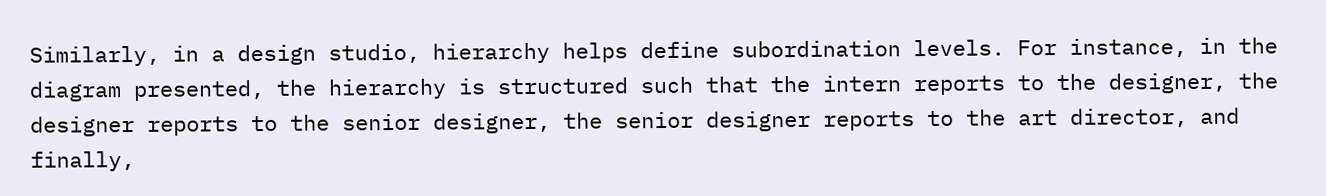Similarly, in a design studio, hierarchy helps define subordination levels. For instance, in the diagram presented, the hierarchy is structured such that the intern reports to the designer, the designer reports to the senior designer, the senior designer reports to the art director, and finally,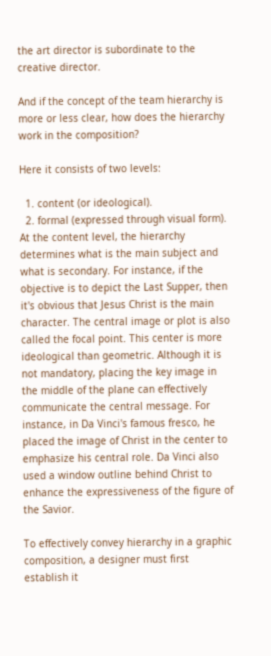the art director is subordinate to the creative director.

And if the concept of the team hierarchy is more or less clear, how does the hierarchy work in the composition?

Here it consists of two levels:

  1. content (or ideological).
  2. formal (expressed through visual form).
At the content level, the hierarchy determines what is the main subject and what is secondary. For instance, if the objective is to depict the Last Supper, then it's obvious that Jesus Christ is the main character. The central image or plot is also called the focal point. This center is more ideological than geometric. Although it is not mandatory, placing the key image in the middle of the plane can effectively communicate the central message. For instance, in Da Vinci's famous fresco, he placed the image of Christ in the center to emphasize his central role. Da Vinci also used a window outline behind Christ to enhance the expressiveness of the figure of the Savior.

To effectively convey hierarchy in a graphic composition, a designer must first establish it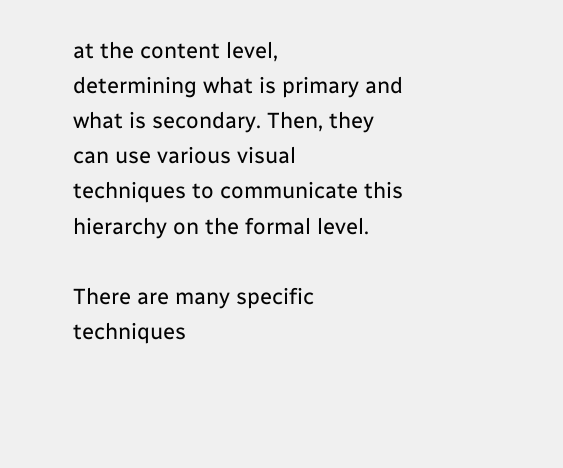at the content level, determining what is primary and what is secondary. Then, they can use various visual techniques to communicate this hierarchy on the formal level.

There are many specific techniques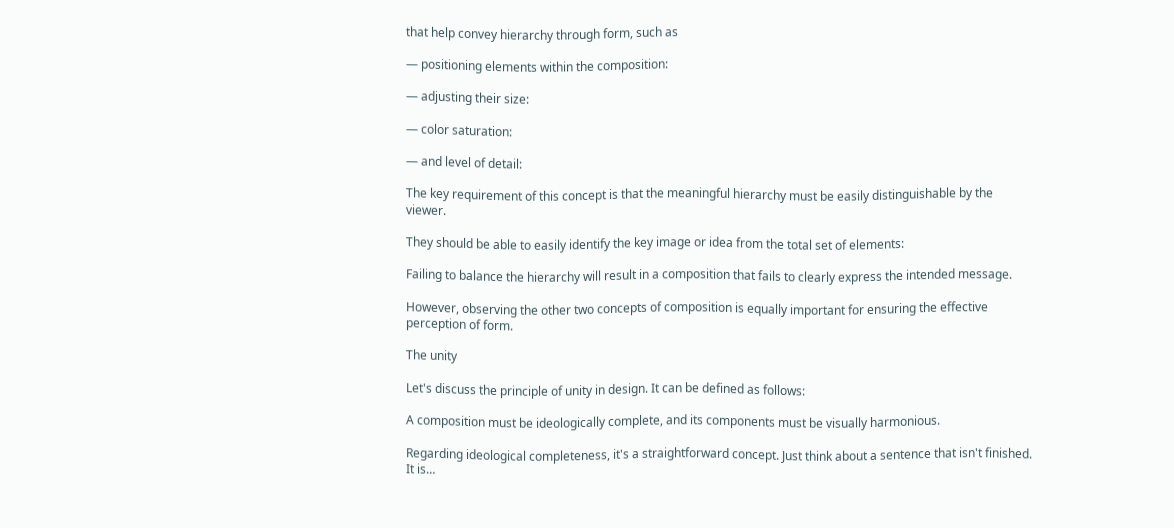that help convey hierarchy through form, such as

— positioning elements within the composition:

— adjusting their size:

— color saturation:

— and level of detail:

The key requirement of this concept is that the meaningful hierarchy must be easily distinguishable by the viewer.

They should be able to easily identify the key image or idea from the total set of elements:

Failing to balance the hierarchy will result in a composition that fails to clearly express the intended message.

However, observing the other two concepts of composition is equally important for ensuring the effective perception of form.

The unity

Let's discuss the principle of unity in design. It can be defined as follows:

A composition must be ideologically complete, and its components must be visually harmonious.

Regarding ideological completeness, it's a straightforward concept. Just think about a sentence that isn't finished. It is…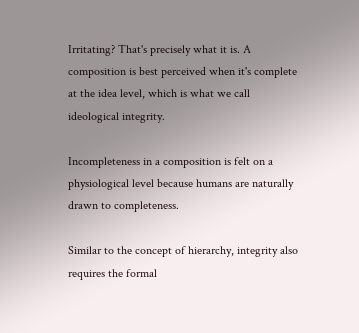Irritating? That's precisely what it is. A composition is best perceived when it's complete at the idea level, which is what we call ideological integrity.

Incompleteness in a composition is felt on a physiological level because humans are naturally drawn to completeness.

Similar to the concept of hierarchy, integrity also requires the formal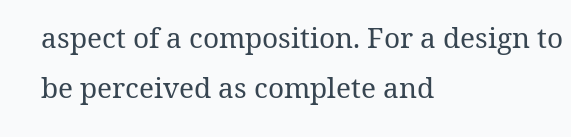aspect of a composition. For a design to be perceived as complete and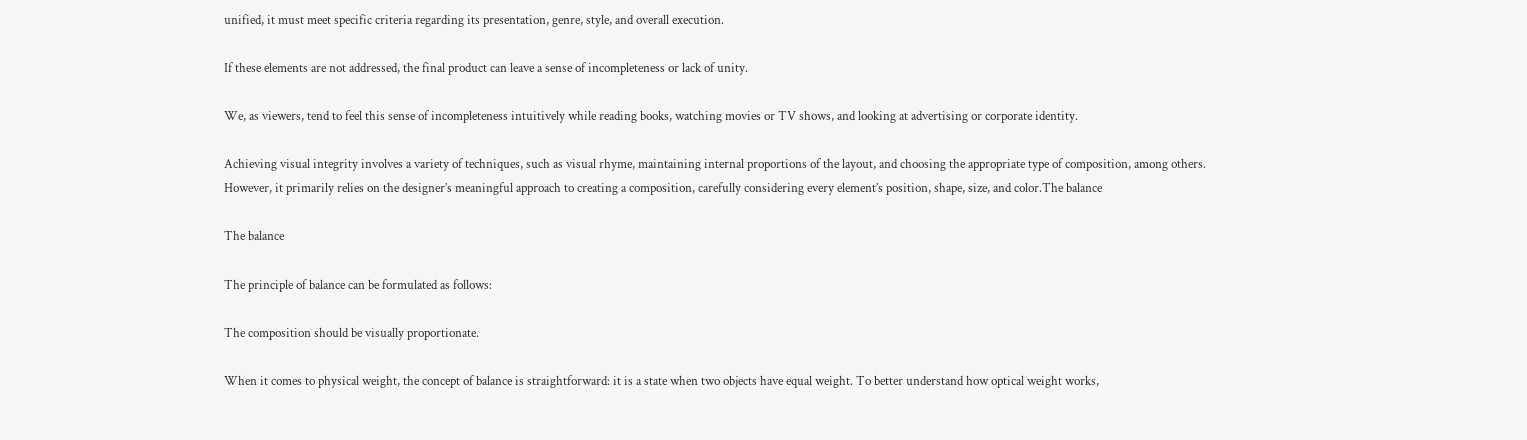unified, it must meet specific criteria regarding its presentation, genre, style, and overall execution.

If these elements are not addressed, the final product can leave a sense of incompleteness or lack of unity.

We, as viewers, tend to feel this sense of incompleteness intuitively while reading books, watching movies or TV shows, and looking at advertising or corporate identity.

Achieving visual integrity involves a variety of techniques, such as visual rhyme, maintaining internal proportions of the layout, and choosing the appropriate type of composition, among others. However, it primarily relies on the designer’s meaningful approach to creating a composition, carefully considering every element’s position, shape, size, and color.The balance

The balance

The principle of balance can be formulated as follows:

The composition should be visually proportionate.

When it comes to physical weight, the concept of balance is straightforward: it is a state when two objects have equal weight. To better understand how optical weight works,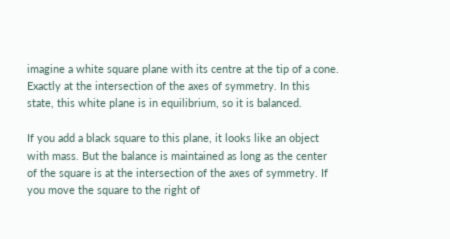imagine a white square plane with its centre at the tip of a cone. Exactly at the intersection of the axes of symmetry. In this state, this white plane is in equilibrium, so it is balanced.

If you add a black square to this plane, it looks like an object with mass. But the balance is maintained as long as the center of the square is at the intersection of the axes of symmetry. If you move the square to the right of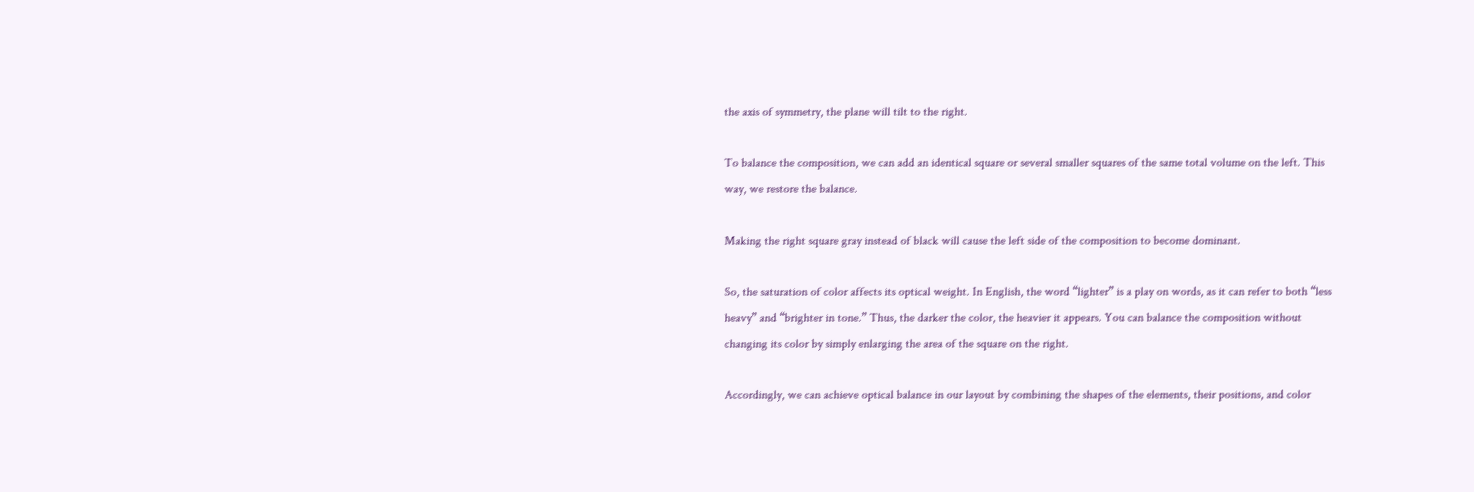the axis of symmetry, the plane will tilt to the right.

To balance the composition, we can add an identical square or several smaller squares of the same total volume on the left. This way, we restore the balance.

Making the right square gray instead of black will cause the left side of the composition to become dominant.

So, the saturation of color affects its optical weight. In English, the word “lighter” is a play on words, as it can refer to both “less heavy” and “brighter in tone.” Thus, the darker the color, the heavier it appears. You can balance the composition without changing its color by simply enlarging the area of the square on the right.

Accordingly, we can achieve optical balance in our layout by combining the shapes of the elements, their positions, and color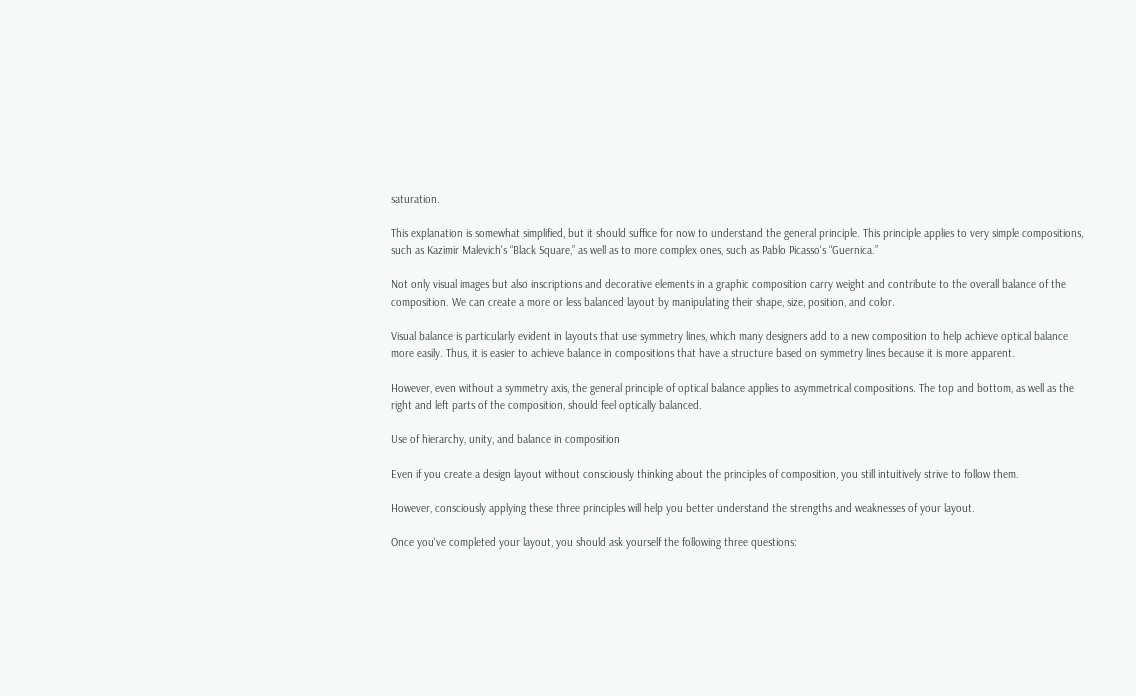saturation.

This explanation is somewhat simplified, but it should suffice for now to understand the general principle. This principle applies to very simple compositions, such as Kazimir Malevich's “Black Square,” as well as to more complex ones, such as Pablo Picasso's “Guernica.”

Not only visual images but also inscriptions and decorative elements in a graphic composition carry weight and contribute to the overall balance of the composition. We can create a more or less balanced layout by manipulating their shape, size, position, and color.

Visual balance is particularly evident in layouts that use symmetry lines, which many designers add to a new composition to help achieve optical balance more easily. Thus, it is easier to achieve balance in compositions that have a structure based on symmetry lines because it is more apparent.

However, even without a symmetry axis, the general principle of optical balance applies to asymmetrical compositions. The top and bottom, as well as the right and left parts of the composition, should feel optically balanced.

Use of hierarchy, unity, and balance in composition

Even if you create a design layout without consciously thinking about the principles of composition, you still intuitively strive to follow them.

However, consciously applying these three principles will help you better understand the strengths and weaknesses of your layout.

Once you've completed your layout, you should ask yourself the following three questions: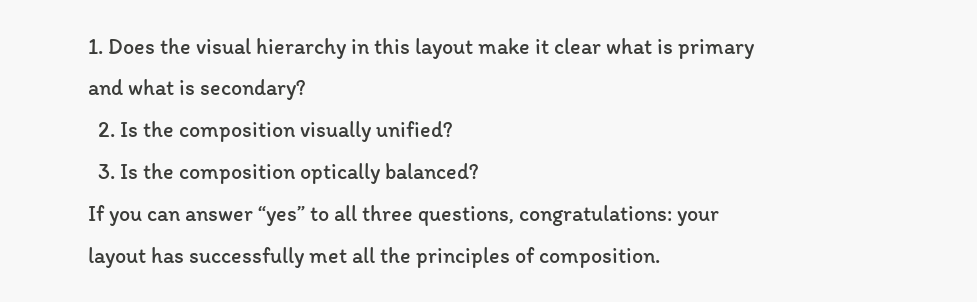1. Does the visual hierarchy in this layout make it clear what is primary and what is secondary?
  2. Is the composition visually unified?
  3. Is the composition optically balanced?
If you can answer “yes” to all three questions, congratulations: your layout has successfully met all the principles of composition.